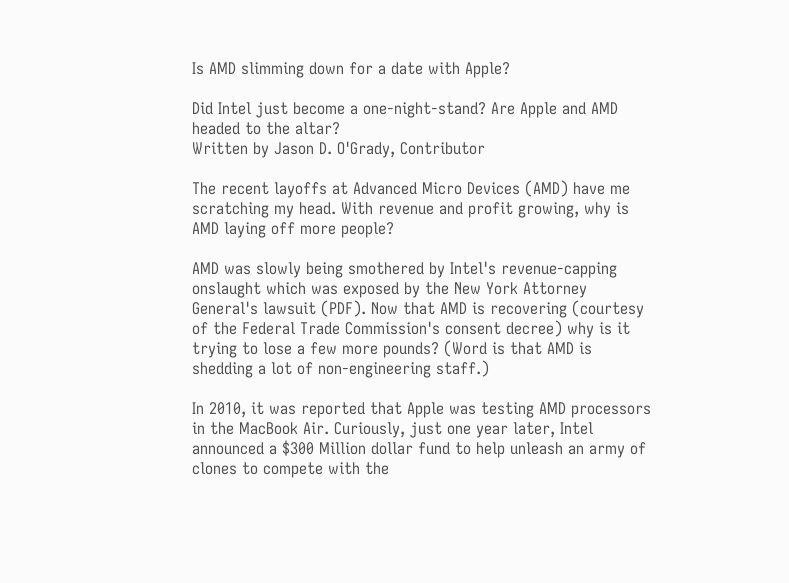Is AMD slimming down for a date with Apple?

Did Intel just become a one-night-stand? Are Apple and AMD headed to the altar?
Written by Jason D. O'Grady, Contributor

The recent layoffs at Advanced Micro Devices (AMD) have me scratching my head. With revenue and profit growing, why is AMD laying off more people?

AMD was slowly being smothered by Intel's revenue-capping onslaught which was exposed by the New York Attorney General's lawsuit (PDF). Now that AMD is recovering (courtesy of the Federal Trade Commission's consent decree) why is it trying to lose a few more pounds? (Word is that AMD is shedding a lot of non-engineering staff.)

In 2010, it was reported that Apple was testing AMD processors in the MacBook Air. Curiously, just one year later, Intel announced a $300 Million dollar fund to help unleash an army of clones to compete with the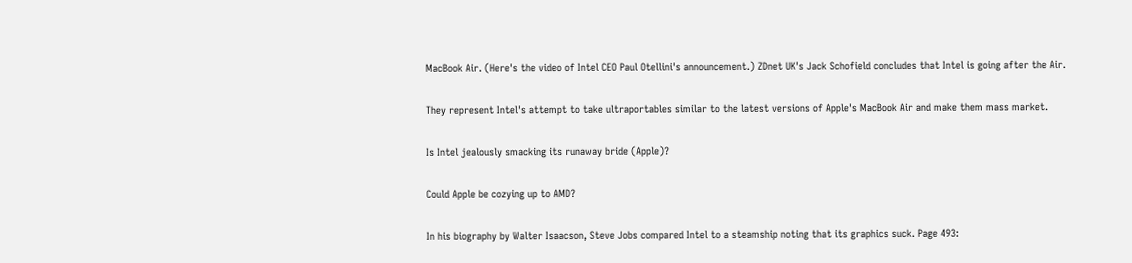MacBook Air. (Here's the video of Intel CEO Paul Otellini's announcement.) ZDnet UK's Jack Schofield concludes that Intel is going after the Air.

They represent Intel's attempt to take ultraportables similar to the latest versions of Apple's MacBook Air and make them mass market.

Is Intel jealously smacking its runaway bride (Apple)?

Could Apple be cozying up to AMD?

In his biography by Walter Isaacson, Steve Jobs compared Intel to a steamship noting that its graphics suck. Page 493: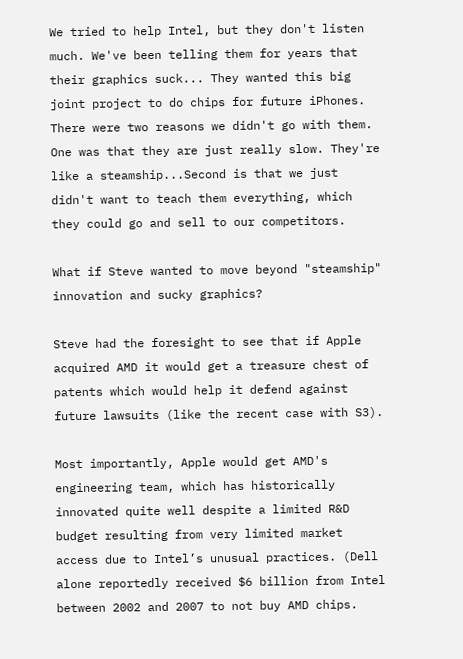We tried to help Intel, but they don't listen much. We've been telling them for years that their graphics suck... They wanted this big joint project to do chips for future iPhones. There were two reasons we didn't go with them. One was that they are just really slow. They're like a steamship...Second is that we just didn't want to teach them everything, which they could go and sell to our competitors.

What if Steve wanted to move beyond "steamship" innovation and sucky graphics?

Steve had the foresight to see that if Apple acquired AMD it would get a treasure chest of patents which would help it defend against future lawsuits (like the recent case with S3).

Most importantly, Apple would get AMD's engineering team, which has historically innovated quite well despite a limited R&D budget resulting from very limited market access due to Intel’s unusual practices. (Dell alone reportedly received $6 billion from Intel between 2002 and 2007 to not buy AMD chips.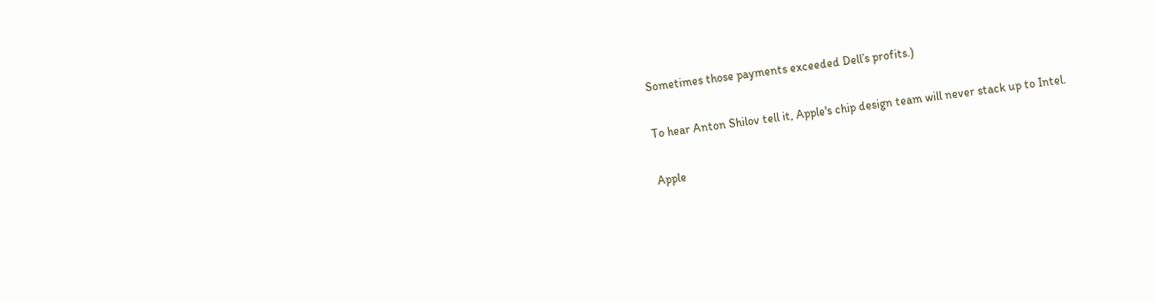Sometimes those payments exceeded Dell’s profits.)

To hear Anton Shilov tell it, Apple's chip design team will never stack up to Intel.

Apple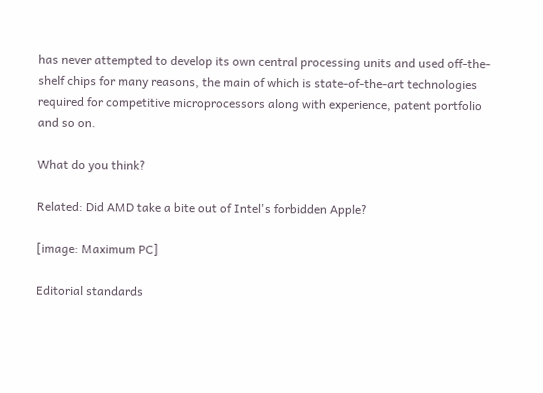has never attempted to develop its own central processing units and used off-the-shelf chips for many reasons, the main of which is state-of-the-art technologies required for competitive microprocessors along with experience, patent portfolio and so on.

What do you think?

Related: Did AMD take a bite out of Intel's forbidden Apple?

[image: Maximum PC]

Editorial standards